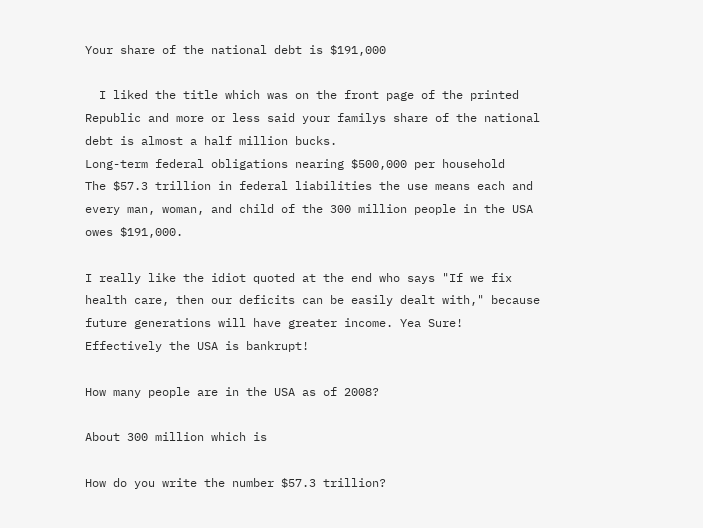Your share of the national debt is $191,000

  I liked the title which was on the front page of the printed Republic and more or less said your familys share of the national debt is almost a half million bucks.
Long-term federal obligations nearing $500,000 per household
The $57.3 trillion in federal liabilities the use means each and every man, woman, and child of the 300 million people in the USA owes $191,000.

I really like the idiot quoted at the end who says "If we fix health care, then our deficits can be easily dealt with," because future generations will have greater income. Yea Sure! Effectively the USA is bankrupt!

How many people are in the USA as of 2008?

About 300 million which is

How do you write the number $57.3 trillion?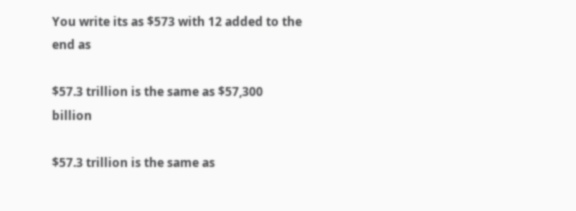You write its as $573 with 12 added to the end as

$57.3 trillion is the same as $57,300 billion

$57.3 trillion is the same as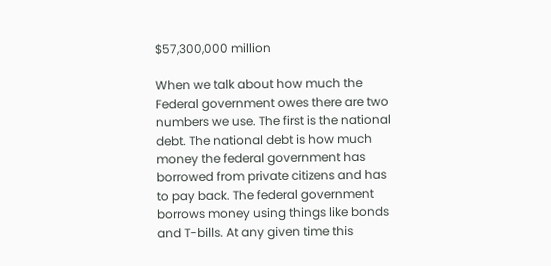$57,300,000 million

When we talk about how much the Federal government owes there are two numbers we use. The first is the national debt. The national debt is how much money the federal government has borrowed from private citizens and has to pay back. The federal government borrows money using things like bonds and T-bills. At any given time this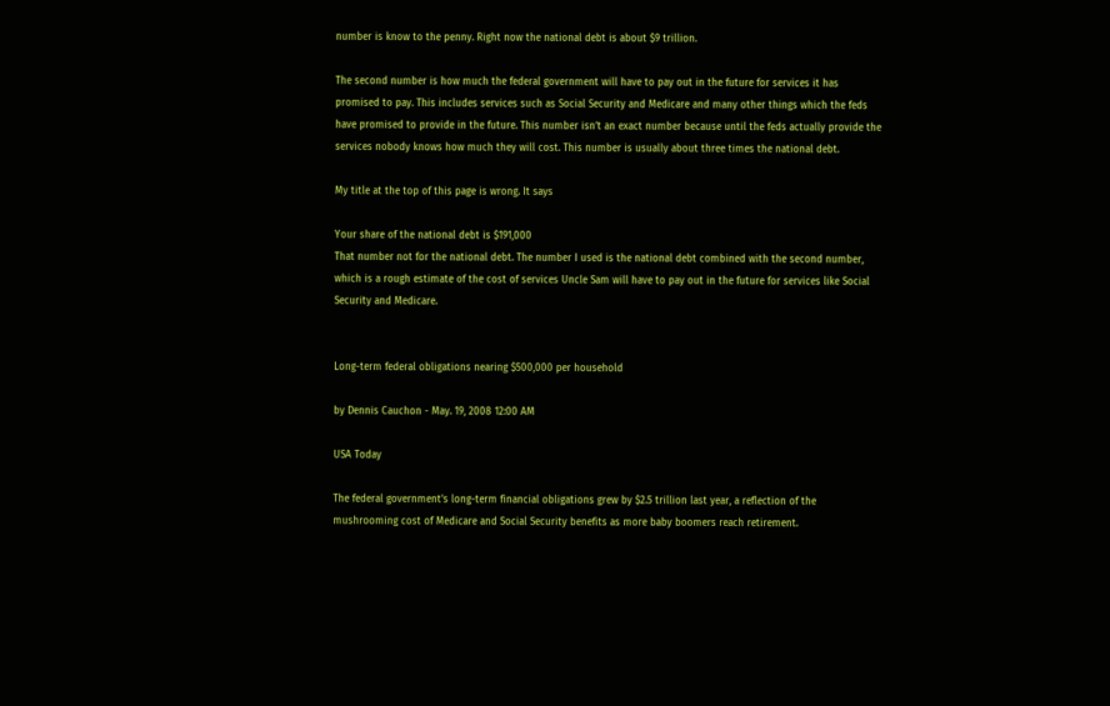number is know to the penny. Right now the national debt is about $9 trillion.

The second number is how much the federal government will have to pay out in the future for services it has promised to pay. This includes services such as Social Security and Medicare and many other things which the feds have promised to provide in the future. This number isn’t an exact number because until the feds actually provide the services nobody knows how much they will cost. This number is usually about three times the national debt.

My title at the top of this page is wrong. It says

Your share of the national debt is $191,000
That number not for the national debt. The number I used is the national debt combined with the second number, which is a rough estimate of the cost of services Uncle Sam will have to pay out in the future for services like Social Security and Medicare.


Long-term federal obligations nearing $500,000 per household

by Dennis Cauchon - May. 19, 2008 12:00 AM

USA Today

The federal government's long-term financial obligations grew by $2.5 trillion last year, a reflection of the mushrooming cost of Medicare and Social Security benefits as more baby boomers reach retirement.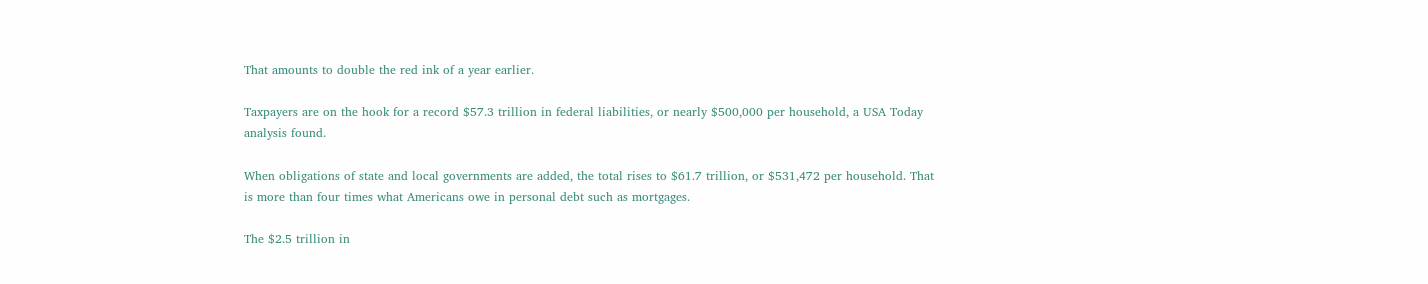That amounts to double the red ink of a year earlier.

Taxpayers are on the hook for a record $57.3 trillion in federal liabilities, or nearly $500,000 per household, a USA Today analysis found.

When obligations of state and local governments are added, the total rises to $61.7 trillion, or $531,472 per household. That is more than four times what Americans owe in personal debt such as mortgages.

The $2.5 trillion in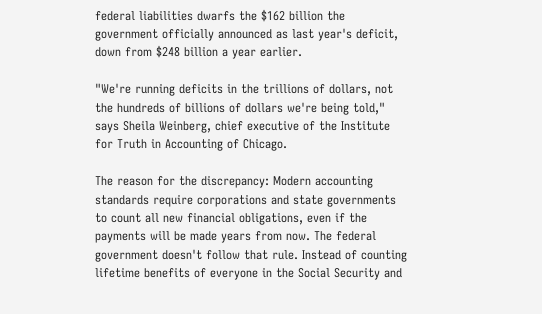federal liabilities dwarfs the $162 billion the government officially announced as last year's deficit, down from $248 billion a year earlier.

"We're running deficits in the trillions of dollars, not the hundreds of billions of dollars we're being told," says Sheila Weinberg, chief executive of the Institute for Truth in Accounting of Chicago.

The reason for the discrepancy: Modern accounting standards require corporations and state governments to count all new financial obligations, even if the payments will be made years from now. The federal government doesn't follow that rule. Instead of counting lifetime benefits of everyone in the Social Security and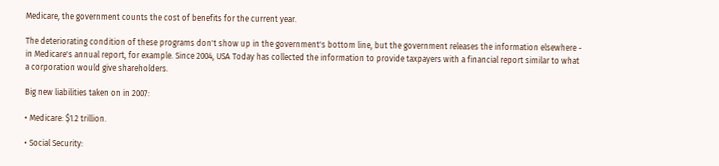Medicare, the government counts the cost of benefits for the current year.

The deteriorating condition of these programs don't show up in the government's bottom line, but the government releases the information elsewhere - in Medicare's annual report, for example. Since 2004, USA Today has collected the information to provide taxpayers with a financial report similar to what a corporation would give shareholders.

Big new liabilities taken on in 2007:

• Medicare: $1.2 trillion.

• Social Security: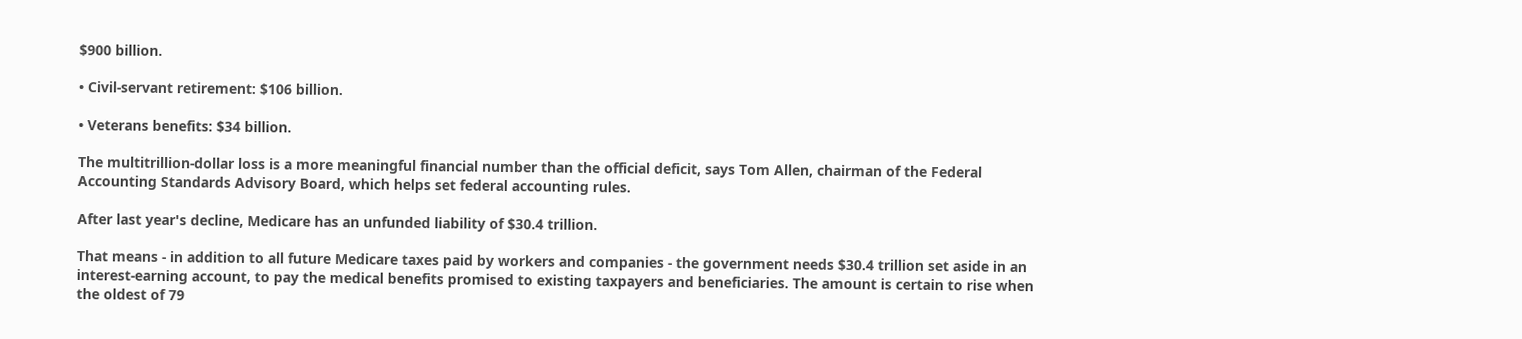$900 billion.

• Civil-servant retirement: $106 billion.

• Veterans benefits: $34 billion.

The multitrillion-dollar loss is a more meaningful financial number than the official deficit, says Tom Allen, chairman of the Federal Accounting Standards Advisory Board, which helps set federal accounting rules.

After last year's decline, Medicare has an unfunded liability of $30.4 trillion.

That means - in addition to all future Medicare taxes paid by workers and companies - the government needs $30.4 trillion set aside in an interest-earning account, to pay the medical benefits promised to existing taxpayers and beneficiaries. The amount is certain to rise when the oldest of 79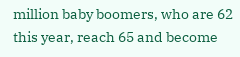million baby boomers, who are 62 this year, reach 65 and become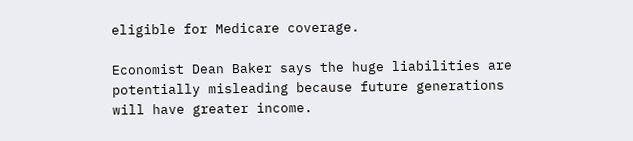eligible for Medicare coverage.

Economist Dean Baker says the huge liabilities are potentially misleading because future generations will have greater income.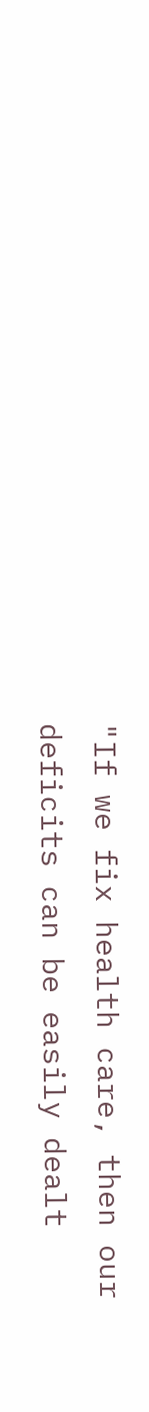"If we fix health care, then our deficits can be easily dealt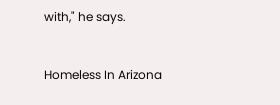with," he says.


Homeless In Arizona